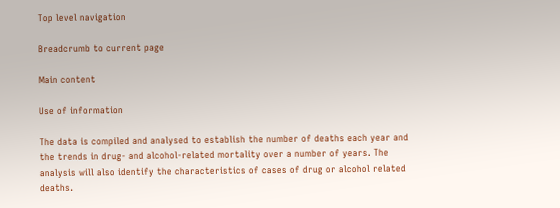Top level navigation

Breadcrumb to current page

Main content

Use of information

The data is compiled and analysed to establish the number of deaths each year and the trends in drug- and alcohol-related mortality over a number of years. The analysis will also identify the characteristics of cases of drug or alcohol related deaths.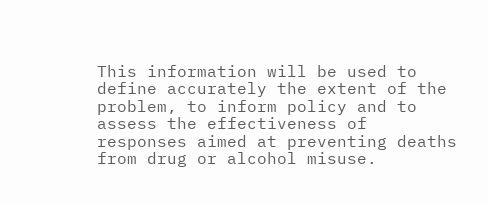This information will be used to define accurately the extent of the problem, to inform policy and to assess the effectiveness of responses aimed at preventing deaths from drug or alcohol misuse.